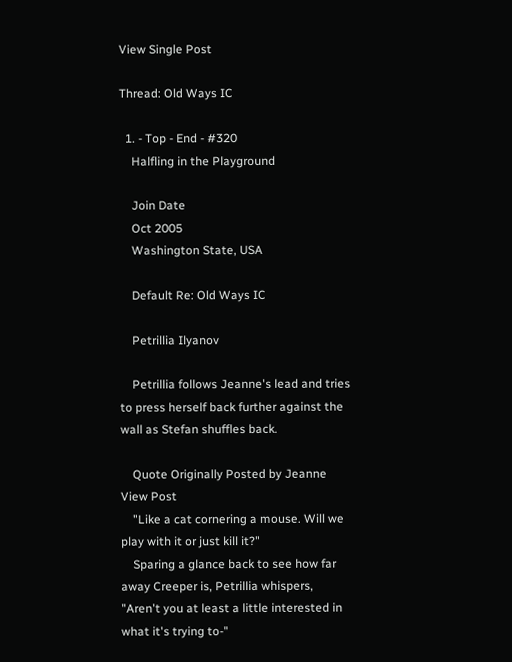View Single Post

Thread: Old Ways IC

  1. - Top - End - #320
    Halfling in the Playground

    Join Date
    Oct 2005
    Washington State, USA

    Default Re: Old Ways IC

    Petrillia Ilyanov

    Petrillia follows Jeanne's lead and tries to press herself back further against the wall as Stefan shuffles back.

    Quote Originally Posted by Jeanne View Post
    "Like a cat cornering a mouse. Will we play with it or just kill it?"
    Sparing a glance back to see how far away Creeper is, Petrillia whispers, "Aren't you at least a little interested in what it's trying to-"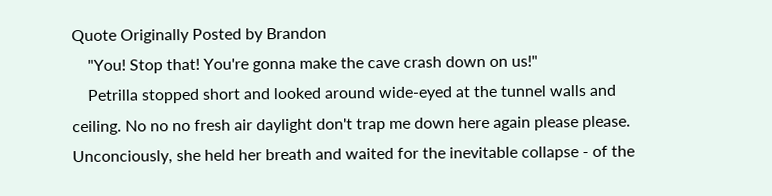Quote Originally Posted by Brandon
    "You! Stop that! You're gonna make the cave crash down on us!"
    Petrilla stopped short and looked around wide-eyed at the tunnel walls and ceiling. No no no fresh air daylight don't trap me down here again please please. Unconciously, she held her breath and waited for the inevitable collapse - of the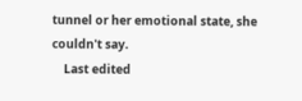tunnel or her emotional state, she couldn't say.
    Last edited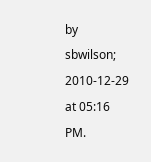by sbwilson; 2010-12-29 at 05:16 PM.